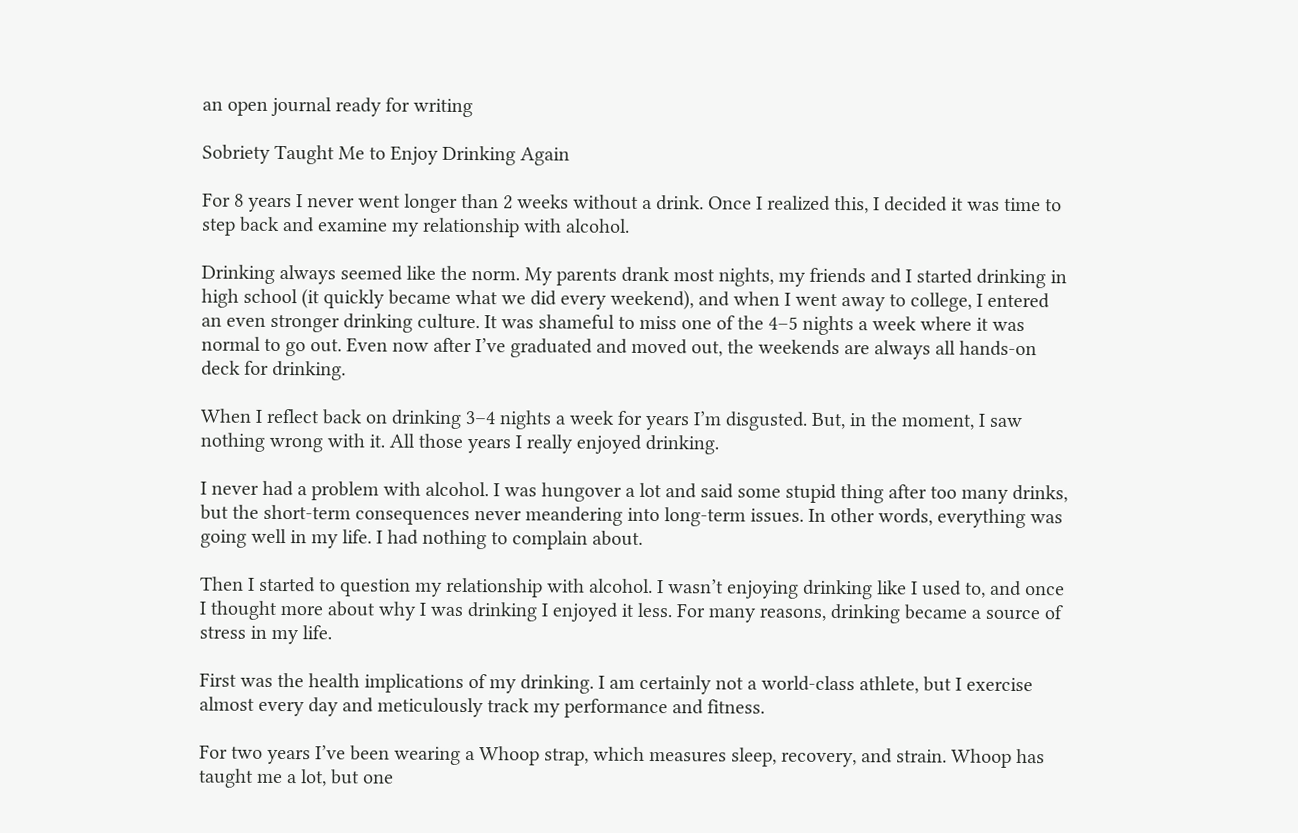an open journal ready for writing

Sobriety Taught Me to Enjoy Drinking Again

For 8 years I never went longer than 2 weeks without a drink. Once I realized this, I decided it was time to step back and examine my relationship with alcohol.

Drinking always seemed like the norm. My parents drank most nights, my friends and I started drinking in high school (it quickly became what we did every weekend), and when I went away to college, I entered an even stronger drinking culture. It was shameful to miss one of the 4–5 nights a week where it was normal to go out. Even now after I’ve graduated and moved out, the weekends are always all hands-on deck for drinking.

When I reflect back on drinking 3–4 nights a week for years I’m disgusted. But, in the moment, I saw nothing wrong with it. All those years I really enjoyed drinking.

I never had a problem with alcohol. I was hungover a lot and said some stupid thing after too many drinks, but the short-term consequences never meandering into long-term issues. In other words, everything was going well in my life. I had nothing to complain about.

Then I started to question my relationship with alcohol. I wasn’t enjoying drinking like I used to, and once I thought more about why I was drinking I enjoyed it less. For many reasons, drinking became a source of stress in my life.

First was the health implications of my drinking. I am certainly not a world-class athlete, but I exercise almost every day and meticulously track my performance and fitness.

For two years I’ve been wearing a Whoop strap, which measures sleep, recovery, and strain. Whoop has taught me a lot, but one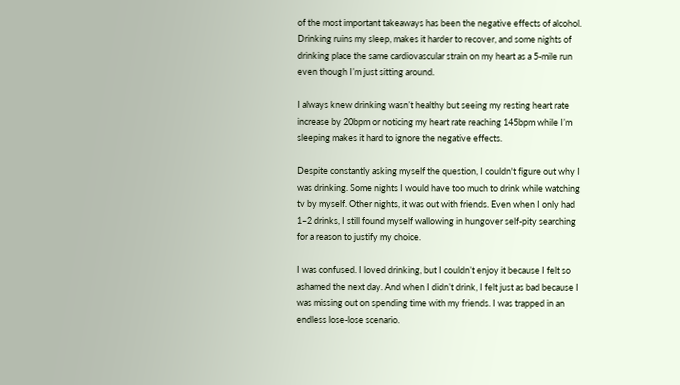of the most important takeaways has been the negative effects of alcohol. Drinking ruins my sleep, makes it harder to recover, and some nights of drinking place the same cardiovascular strain on my heart as a 5-mile run even though I’m just sitting around.

I always knew drinking wasn’t healthy but seeing my resting heart rate increase by 20bpm or noticing my heart rate reaching 145bpm while I’m sleeping makes it hard to ignore the negative effects.

Despite constantly asking myself the question, I couldn't figure out why I was drinking. Some nights I would have too much to drink while watching tv by myself. Other nights, it was out with friends. Even when I only had 1–2 drinks, I still found myself wallowing in hungover self-pity searching for a reason to justify my choice.

I was confused. I loved drinking, but I couldn’t enjoy it because I felt so ashamed the next day. And when I didn’t drink, I felt just as bad because I was missing out on spending time with my friends. I was trapped in an endless lose-lose scenario.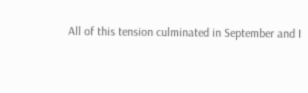All of this tension culminated in September and I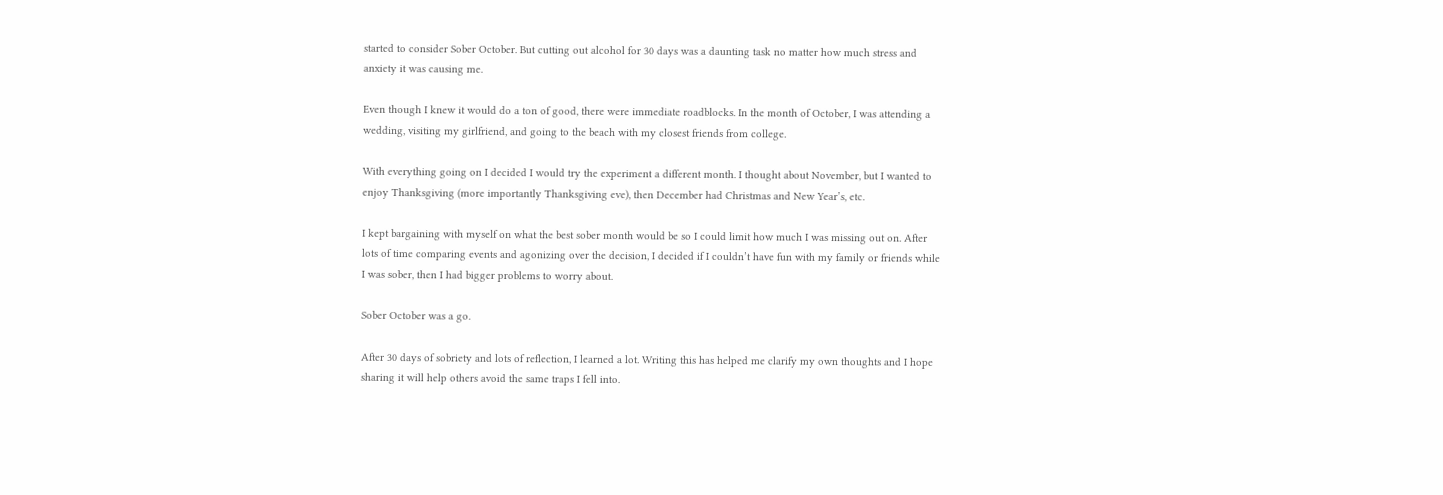started to consider Sober October. But cutting out alcohol for 30 days was a daunting task no matter how much stress and anxiety it was causing me.

Even though I knew it would do a ton of good, there were immediate roadblocks. In the month of October, I was attending a wedding, visiting my girlfriend, and going to the beach with my closest friends from college.

With everything going on I decided I would try the experiment a different month. I thought about November, but I wanted to enjoy Thanksgiving (more importantly Thanksgiving eve), then December had Christmas and New Year’s, etc.

I kept bargaining with myself on what the best sober month would be so I could limit how much I was missing out on. After lots of time comparing events and agonizing over the decision, I decided if I couldn’t have fun with my family or friends while I was sober, then I had bigger problems to worry about.

Sober October was a go.

After 30 days of sobriety and lots of reflection, I learned a lot. Writing this has helped me clarify my own thoughts and I hope sharing it will help others avoid the same traps I fell into.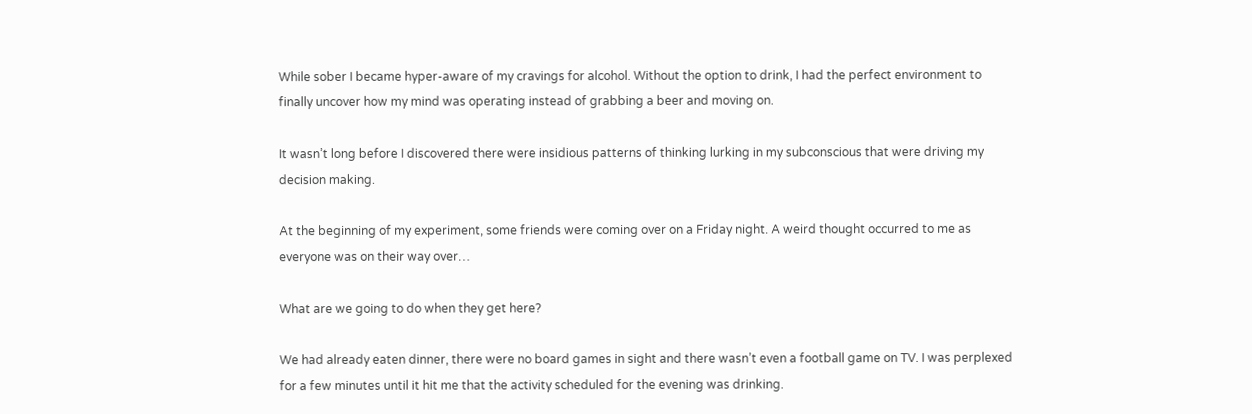While sober I became hyper-aware of my cravings for alcohol. Without the option to drink, I had the perfect environment to finally uncover how my mind was operating instead of grabbing a beer and moving on.

It wasn’t long before I discovered there were insidious patterns of thinking lurking in my subconscious that were driving my decision making.

At the beginning of my experiment, some friends were coming over on a Friday night. A weird thought occurred to me as everyone was on their way over…

What are we going to do when they get here?

We had already eaten dinner, there were no board games in sight and there wasn’t even a football game on TV. I was perplexed for a few minutes until it hit me that the activity scheduled for the evening was drinking.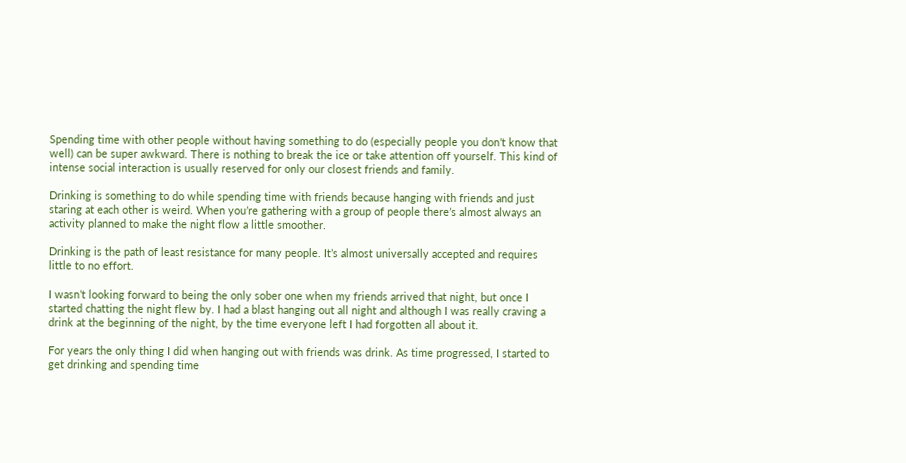Spending time with other people without having something to do (especially people you don’t know that well) can be super awkward. There is nothing to break the ice or take attention off yourself. This kind of intense social interaction is usually reserved for only our closest friends and family.

Drinking is something to do while spending time with friends because hanging with friends and just staring at each other is weird. When you’re gathering with a group of people there’s almost always an activity planned to make the night flow a little smoother.

Drinking is the path of least resistance for many people. It’s almost universally accepted and requires little to no effort.

I wasn’t looking forward to being the only sober one when my friends arrived that night, but once I started chatting the night flew by. I had a blast hanging out all night and although I was really craving a drink at the beginning of the night, by the time everyone left I had forgotten all about it.

For years the only thing I did when hanging out with friends was drink. As time progressed, I started to get drinking and spending time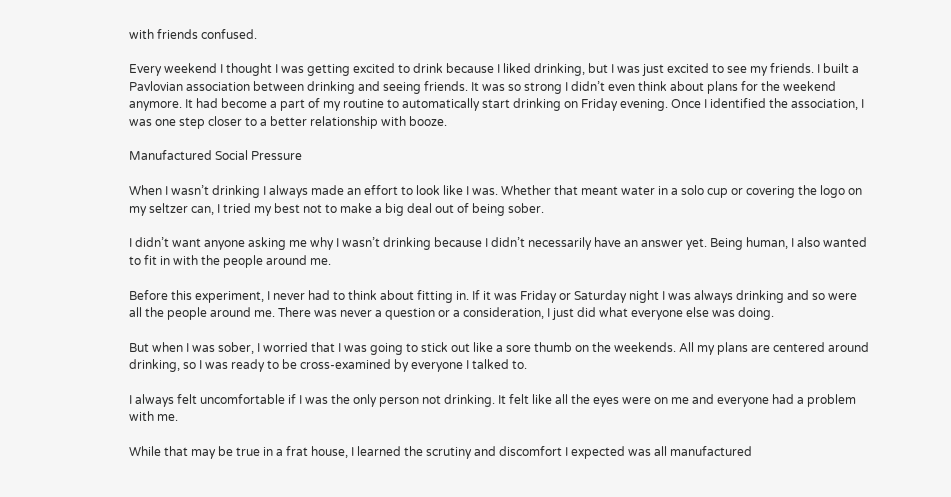with friends confused.

Every weekend I thought I was getting excited to drink because I liked drinking, but I was just excited to see my friends. I built a Pavlovian association between drinking and seeing friends. It was so strong I didn’t even think about plans for the weekend anymore. It had become a part of my routine to automatically start drinking on Friday evening. Once I identified the association, I was one step closer to a better relationship with booze.

Manufactured Social Pressure

When I wasn’t drinking I always made an effort to look like I was. Whether that meant water in a solo cup or covering the logo on my seltzer can, I tried my best not to make a big deal out of being sober.

I didn’t want anyone asking me why I wasn’t drinking because I didn’t necessarily have an answer yet. Being human, I also wanted to fit in with the people around me.

Before this experiment, I never had to think about fitting in. If it was Friday or Saturday night I was always drinking and so were all the people around me. There was never a question or a consideration, I just did what everyone else was doing.

But when I was sober, I worried that I was going to stick out like a sore thumb on the weekends. All my plans are centered around drinking, so I was ready to be cross-examined by everyone I talked to.

I always felt uncomfortable if I was the only person not drinking. It felt like all the eyes were on me and everyone had a problem with me.

While that may be true in a frat house, I learned the scrutiny and discomfort I expected was all manufactured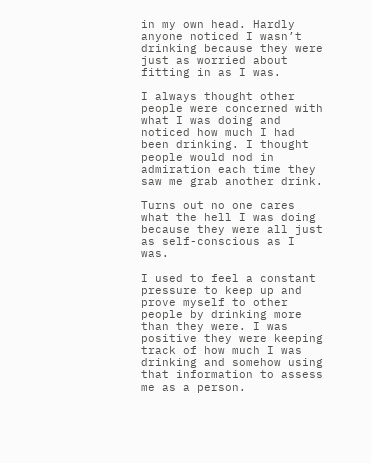in my own head. Hardly anyone noticed I wasn’t drinking because they were just as worried about fitting in as I was.

I always thought other people were concerned with what I was doing and noticed how much I had been drinking. I thought people would nod in admiration each time they saw me grab another drink.

Turns out no one cares what the hell I was doing because they were all just as self-conscious as I was.

I used to feel a constant pressure to keep up and prove myself to other people by drinking more than they were. I was positive they were keeping track of how much I was drinking and somehow using that information to assess me as a person.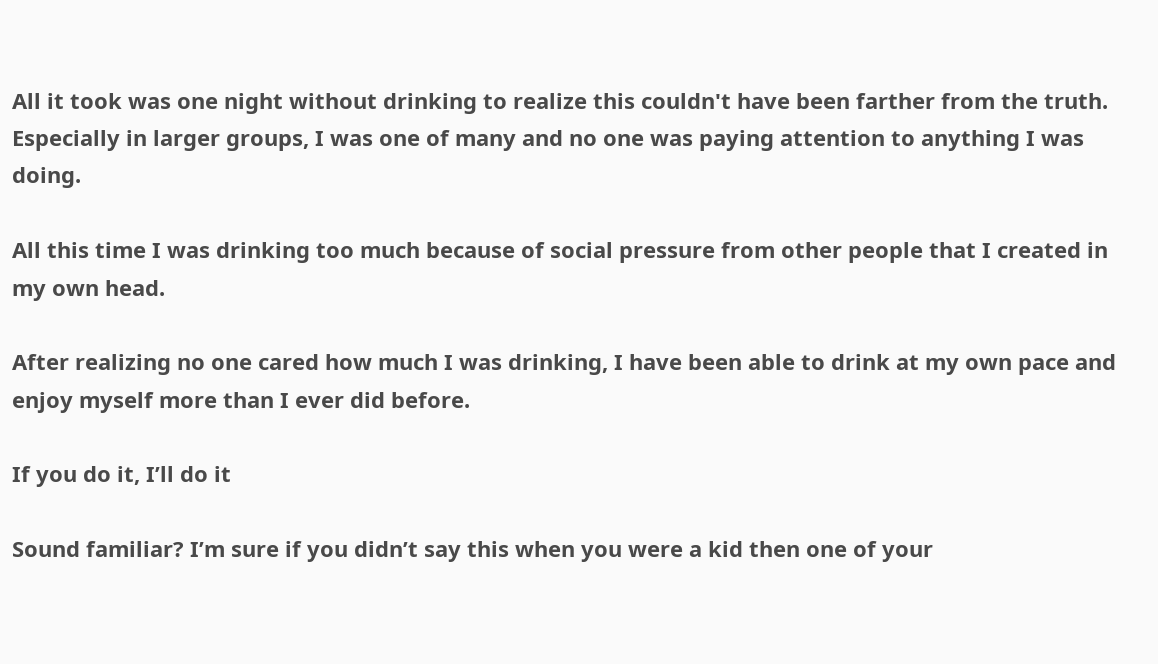All it took was one night without drinking to realize this couldn't have been farther from the truth. Especially in larger groups, I was one of many and no one was paying attention to anything I was doing.

All this time I was drinking too much because of social pressure from other people that I created in my own head.

After realizing no one cared how much I was drinking, I have been able to drink at my own pace and enjoy myself more than I ever did before.

If you do it, I’ll do it

Sound familiar? I’m sure if you didn’t say this when you were a kid then one of your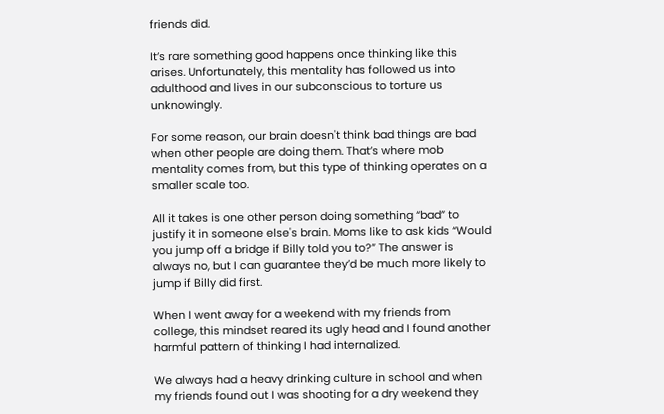friends did.

It’s rare something good happens once thinking like this arises. Unfortunately, this mentality has followed us into adulthood and lives in our subconscious to torture us unknowingly.

For some reason, our brain doesn't think bad things are bad when other people are doing them. That’s where mob mentality comes from, but this type of thinking operates on a smaller scale too.

All it takes is one other person doing something “bad” to justify it in someone else's brain. Moms like to ask kids “Would you jump off a bridge if Billy told you to?” The answer is always no, but I can guarantee they’d be much more likely to jump if Billy did first.

When I went away for a weekend with my friends from college, this mindset reared its ugly head and I found another harmful pattern of thinking I had internalized.

We always had a heavy drinking culture in school and when my friends found out I was shooting for a dry weekend they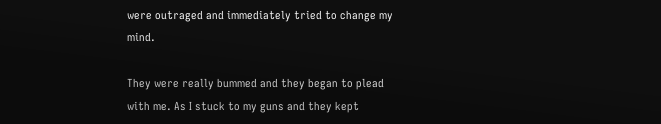were outraged and immediately tried to change my mind.

They were really bummed and they began to plead with me. As I stuck to my guns and they kept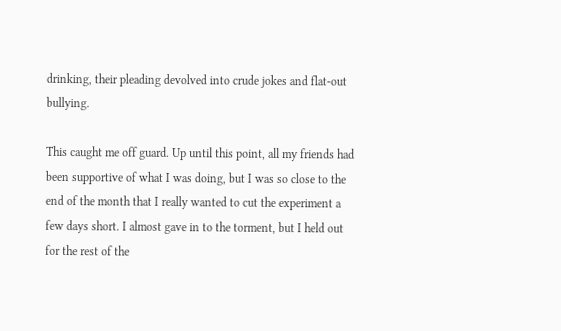drinking, their pleading devolved into crude jokes and flat-out bullying.

This caught me off guard. Up until this point, all my friends had been supportive of what I was doing, but I was so close to the end of the month that I really wanted to cut the experiment a few days short. I almost gave in to the torment, but I held out for the rest of the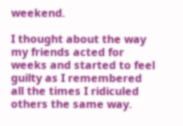weekend.

I thought about the way my friends acted for weeks and started to feel guilty as I remembered all the times I ridiculed others the same way.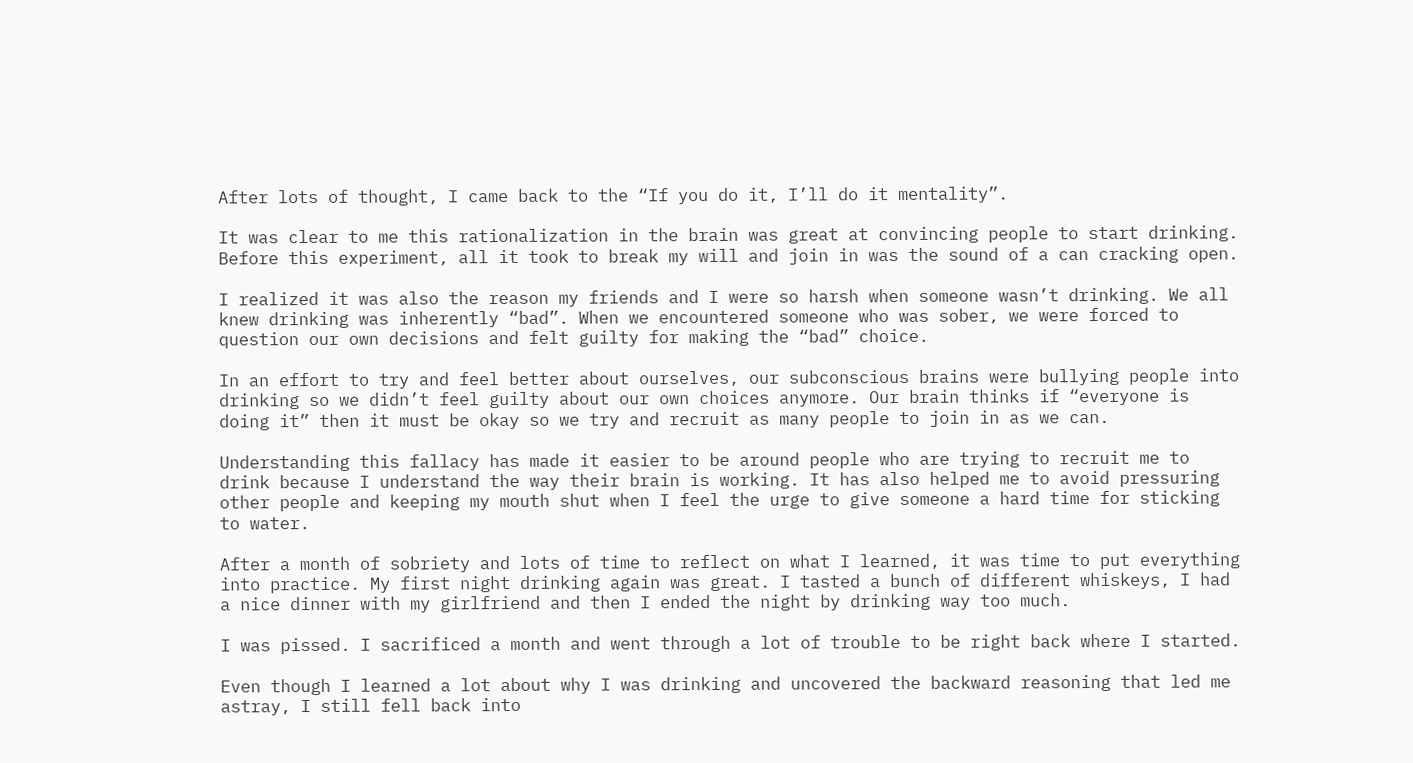After lots of thought, I came back to the “If you do it, I’ll do it mentality”.

It was clear to me this rationalization in the brain was great at convincing people to start drinking. Before this experiment, all it took to break my will and join in was the sound of a can cracking open.

I realized it was also the reason my friends and I were so harsh when someone wasn’t drinking. We all knew drinking was inherently “bad”. When we encountered someone who was sober, we were forced to question our own decisions and felt guilty for making the “bad” choice.

In an effort to try and feel better about ourselves, our subconscious brains were bullying people into drinking so we didn’t feel guilty about our own choices anymore. Our brain thinks if “everyone is doing it” then it must be okay so we try and recruit as many people to join in as we can.

Understanding this fallacy has made it easier to be around people who are trying to recruit me to drink because I understand the way their brain is working. It has also helped me to avoid pressuring other people and keeping my mouth shut when I feel the urge to give someone a hard time for sticking to water.

After a month of sobriety and lots of time to reflect on what I learned, it was time to put everything into practice. My first night drinking again was great. I tasted a bunch of different whiskeys, I had a nice dinner with my girlfriend and then I ended the night by drinking way too much.

I was pissed. I sacrificed a month and went through a lot of trouble to be right back where I started.

Even though I learned a lot about why I was drinking and uncovered the backward reasoning that led me astray, I still fell back into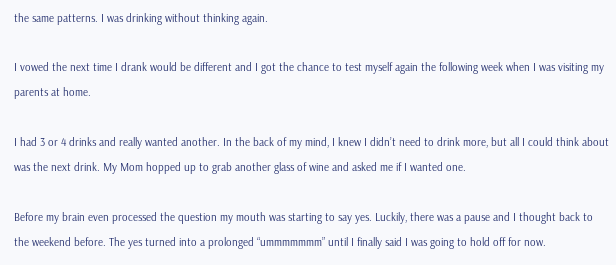the same patterns. I was drinking without thinking again.

I vowed the next time I drank would be different and I got the chance to test myself again the following week when I was visiting my parents at home.

I had 3 or 4 drinks and really wanted another. In the back of my mind, I knew I didn’t need to drink more, but all I could think about was the next drink. My Mom hopped up to grab another glass of wine and asked me if I wanted one.

Before my brain even processed the question my mouth was starting to say yes. Luckily, there was a pause and I thought back to the weekend before. The yes turned into a prolonged “ummmmmmm” until I finally said I was going to hold off for now.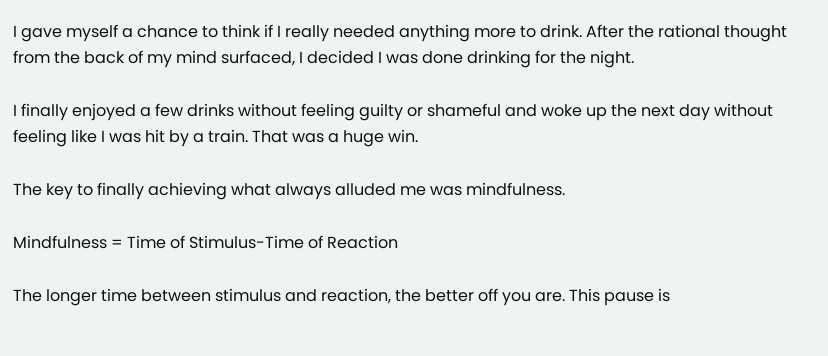I gave myself a chance to think if I really needed anything more to drink. After the rational thought from the back of my mind surfaced, I decided I was done drinking for the night.

I finally enjoyed a few drinks without feeling guilty or shameful and woke up the next day without feeling like I was hit by a train. That was a huge win.

The key to finally achieving what always alluded me was mindfulness.

Mindfulness = Time of Stimulus-Time of Reaction

The longer time between stimulus and reaction, the better off you are. This pause is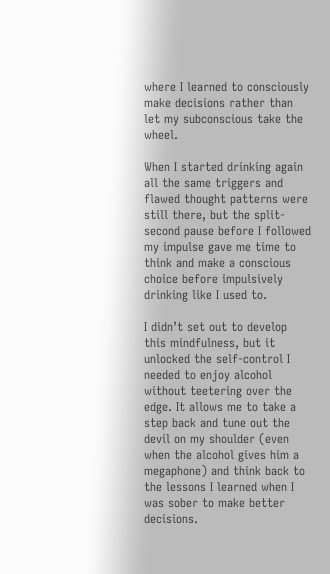where I learned to consciously make decisions rather than let my subconscious take the wheel.

When I started drinking again all the same triggers and flawed thought patterns were still there, but the split-second pause before I followed my impulse gave me time to think and make a conscious choice before impulsively drinking like I used to.

I didn’t set out to develop this mindfulness, but it unlocked the self-control I needed to enjoy alcohol without teetering over the edge. It allows me to take a step back and tune out the devil on my shoulder (even when the alcohol gives him a megaphone) and think back to the lessons I learned when I was sober to make better decisions.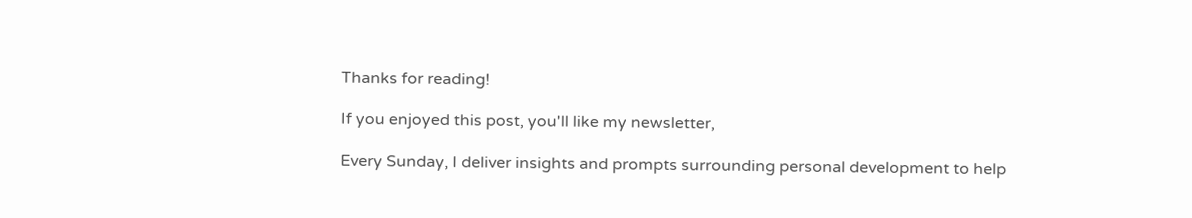Thanks for reading!

If you enjoyed this post, you'll like my newsletter,

Every Sunday, I deliver insights and prompts surrounding personal development to help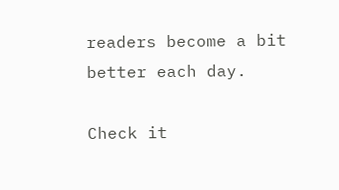readers become a bit better each day.

Check it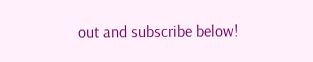out and subscribe below!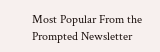Most Popular From the Prompted Newsletter